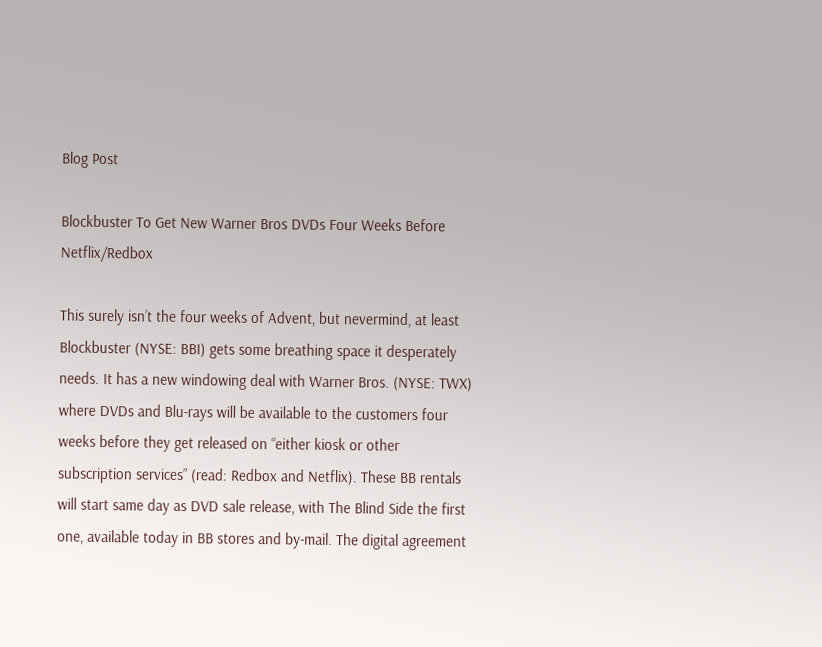Blog Post

Blockbuster To Get New Warner Bros DVDs Four Weeks Before Netflix/Redbox

This surely isn’t the four weeks of Advent, but nevermind, at least Blockbuster (NYSE: BBI) gets some breathing space it desperately needs. It has a new windowing deal with Warner Bros. (NYSE: TWX) where DVDs and Blu-rays will be available to the customers four weeks before they get released on “either kiosk or other subscription services” (read: Redbox and Netflix). These BB rentals will start same day as DVD sale release, with The Blind Side the first one, available today in BB stores and by-mail. The digital agreement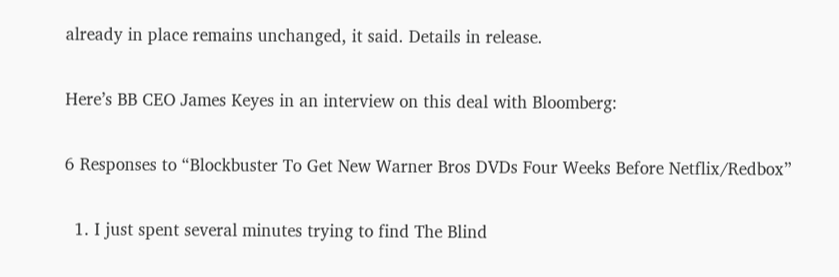already in place remains unchanged, it said. Details in release.

Here’s BB CEO James Keyes in an interview on this deal with Bloomberg:

6 Responses to “Blockbuster To Get New Warner Bros DVDs Four Weeks Before Netflix/Redbox”

  1. I just spent several minutes trying to find The Blind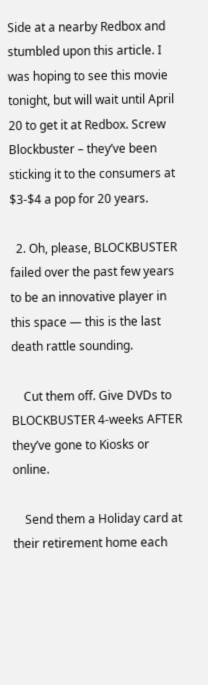Side at a nearby Redbox and stumbled upon this article. I was hoping to see this movie tonight, but will wait until April 20 to get it at Redbox. Screw Blockbuster – they’ve been sticking it to the consumers at $3-$4 a pop for 20 years.

  2. Oh, please, BLOCKBUSTER failed over the past few years to be an innovative player in this space — this is the last death rattle sounding.

    Cut them off. Give DVDs to BLOCKBUSTER 4-weeks AFTER they’ve gone to Kiosks or online.

    Send them a Holiday card at their retirement home each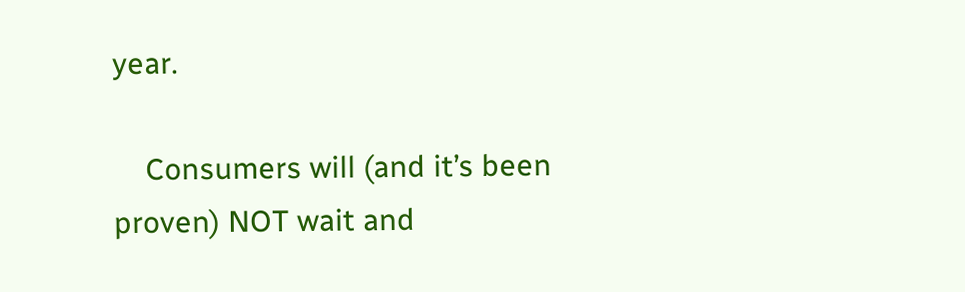year.

    Consumers will (and it’s been proven) NOT wait and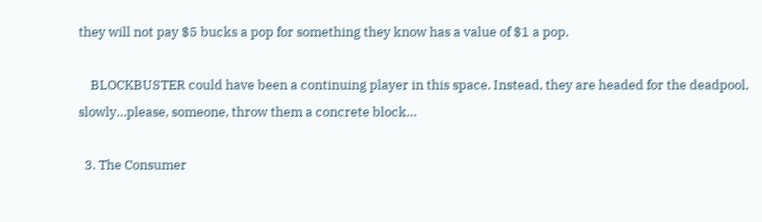they will not pay $5 bucks a pop for something they know has a value of $1 a pop.

    BLOCKBUSTER could have been a continuing player in this space. Instead, they are headed for the deadpool, slowly…please, someone, throw them a concrete block…

  3. The Consumer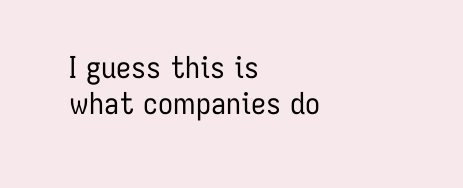I guess this is what companies do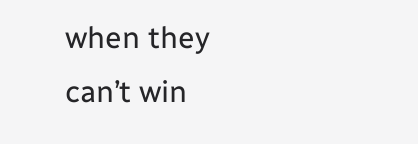when they can’t win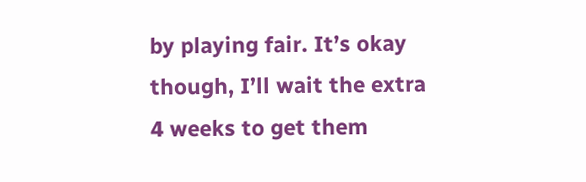by playing fair. It’s okay though, I’ll wait the extra 4 weeks to get them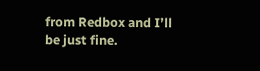from Redbox and I’ll be just fine.